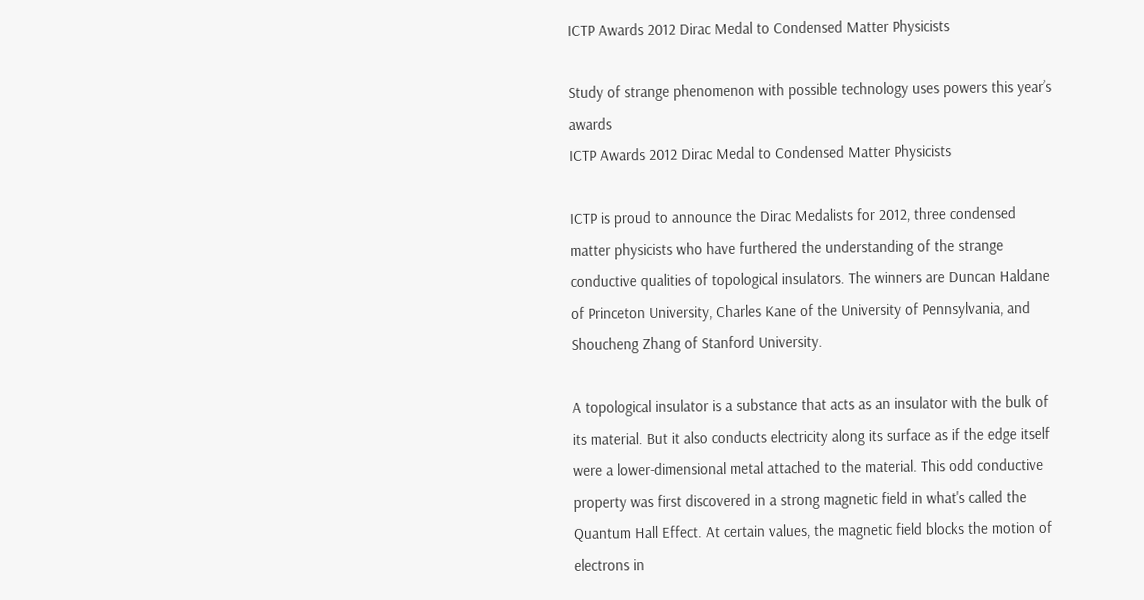ICTP Awards 2012 Dirac Medal to Condensed Matter Physicists

Study of strange phenomenon with possible technology uses powers this year’s awards
ICTP Awards 2012 Dirac Medal to Condensed Matter Physicists

ICTP is proud to announce the Dirac Medalists for 2012, three condensed matter physicists who have furthered the understanding of the strange conductive qualities of topological insulators. The winners are Duncan Haldane of Princeton University, Charles Kane of the University of Pennsylvania, and Shoucheng Zhang of Stanford University.

A topological insulator is a substance that acts as an insulator with the bulk of its material. But it also conducts electricity along its surface as if the edge itself were a lower-dimensional metal attached to the material. This odd conductive property was first discovered in a strong magnetic field in what's called the Quantum Hall Effect. At certain values, the magnetic field blocks the motion of electrons in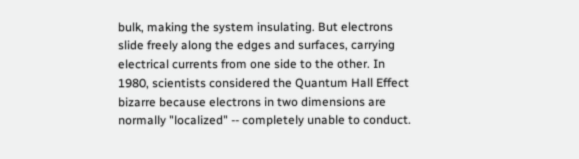bulk, making the system insulating. But electrons slide freely along the edges and surfaces, carrying electrical currents from one side to the other. In 1980, scientists considered the Quantum Hall Effect bizarre because electrons in two dimensions are normally "localized" -- completely unable to conduct.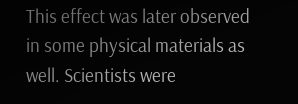This effect was later observed in some physical materials as well. Scientists were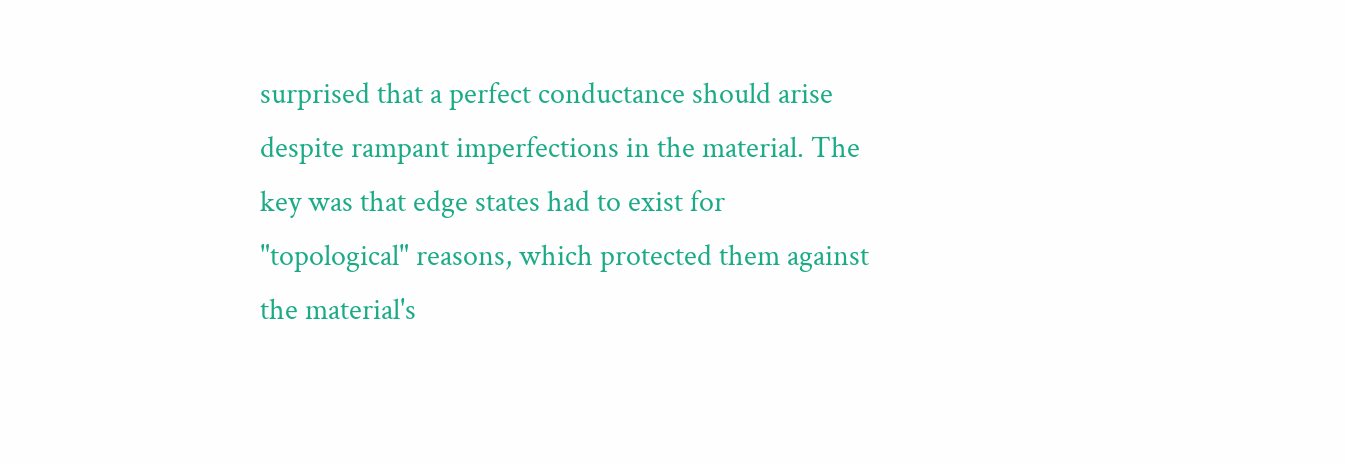surprised that a perfect conductance should arise despite rampant imperfections in the material. The key was that edge states had to exist for "topological" reasons, which protected them against the material's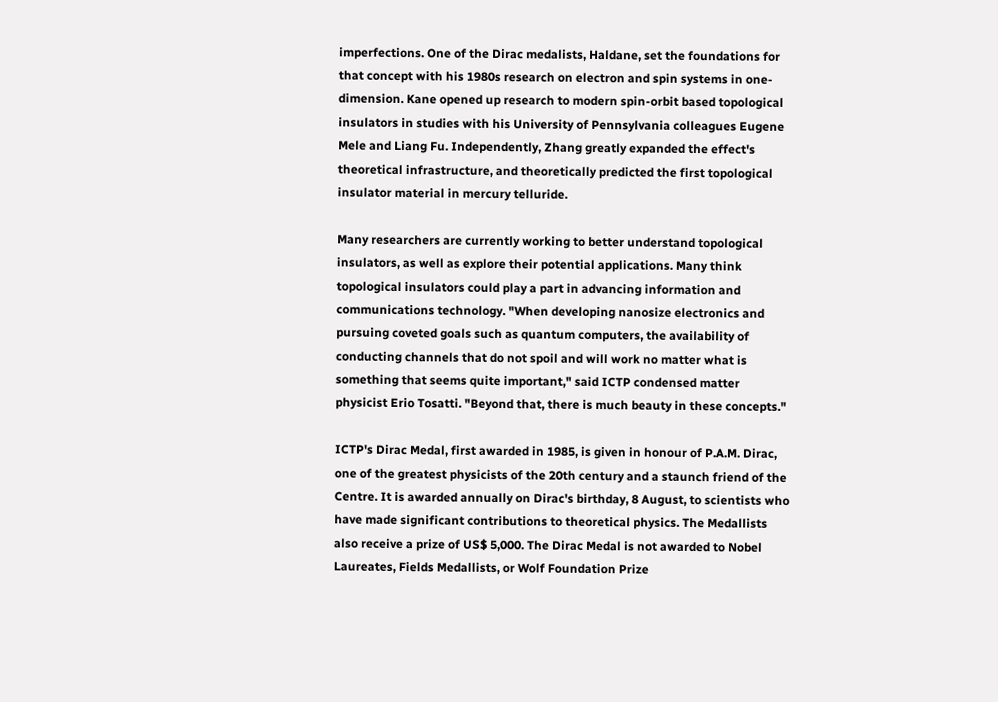imperfections. One of the Dirac medalists, Haldane, set the foundations for that concept with his 1980s research on electron and spin systems in one-dimension. Kane opened up research to modern spin-orbit based topological insulators in studies with his University of Pennsylvania colleagues Eugene Mele and Liang Fu. Independently, Zhang greatly expanded the effect's theoretical infrastructure, and theoretically predicted the first topological insulator material in mercury telluride.

Many researchers are currently working to better understand topological insulators, as well as explore their potential applications. Many think topological insulators could play a part in advancing information and communications technology. "When developing nanosize electronics and pursuing coveted goals such as quantum computers, the availability of conducting channels that do not spoil and will work no matter what is something that seems quite important," said ICTP condensed matter physicist Erio Tosatti. "Beyond that, there is much beauty in these concepts."

ICTP's Dirac Medal, first awarded in 1985, is given in honour of P.A.M. Dirac, one of the greatest physicists of the 20th century and a staunch friend of the Centre. It is awarded annually on Dirac's birthday, 8 August, to scientists who have made significant contributions to theoretical physics. The Medallists also receive a prize of US$ 5,000. The Dirac Medal is not awarded to Nobel Laureates, Fields Medallists, or Wolf Foundation Prize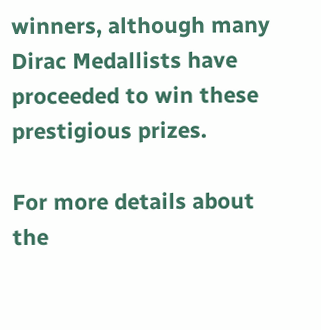winners, although many Dirac Medallists have proceeded to win these prestigious prizes.

For more details about the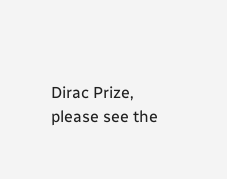Dirac Prize, please see the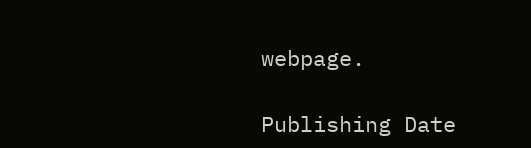webpage.

Publishing Date